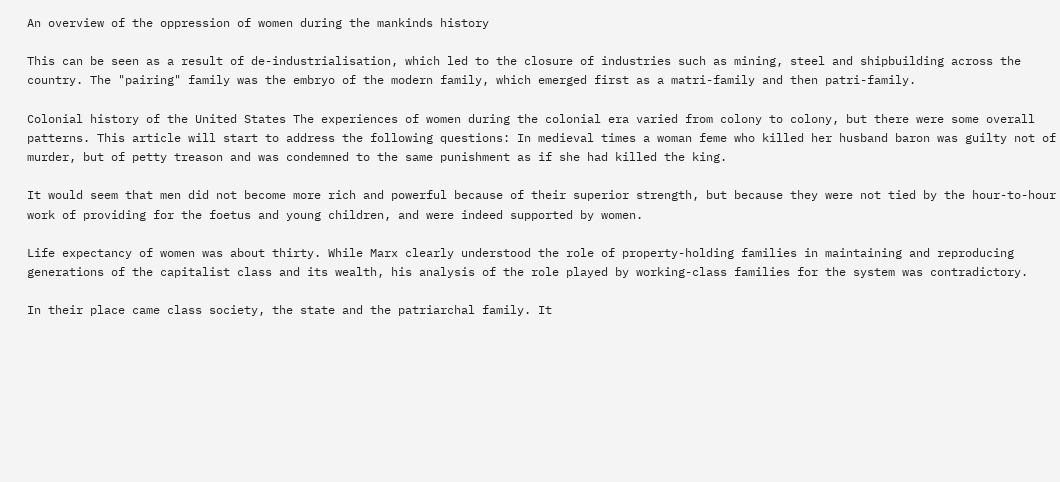An overview of the oppression of women during the mankinds history

This can be seen as a result of de-industrialisation, which led to the closure of industries such as mining, steel and shipbuilding across the country. The "pairing" family was the embryo of the modern family, which emerged first as a matri-family and then patri-family.

Colonial history of the United States The experiences of women during the colonial era varied from colony to colony, but there were some overall patterns. This article will start to address the following questions: In medieval times a woman feme who killed her husband baron was guilty not of murder, but of petty treason and was condemned to the same punishment as if she had killed the king.

It would seem that men did not become more rich and powerful because of their superior strength, but because they were not tied by the hour-to-hour work of providing for the foetus and young children, and were indeed supported by women.

Life expectancy of women was about thirty. While Marx clearly understood the role of property-holding families in maintaining and reproducing generations of the capitalist class and its wealth, his analysis of the role played by working-class families for the system was contradictory.

In their place came class society, the state and the patriarchal family. It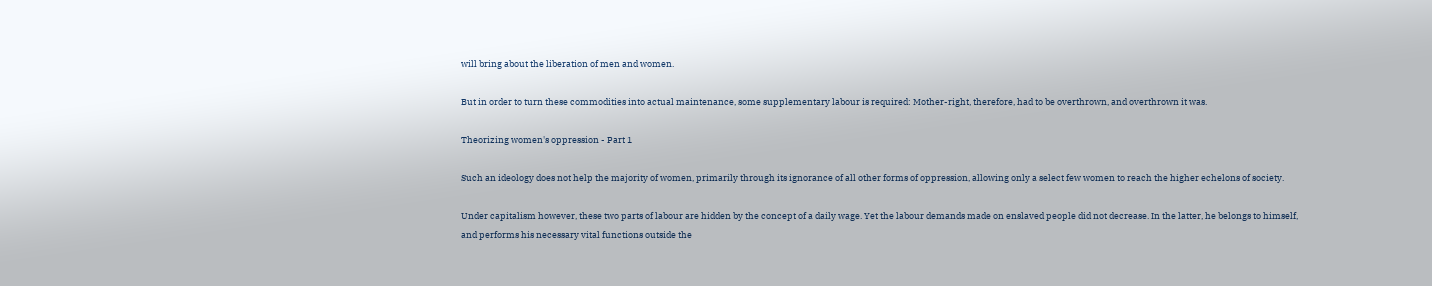will bring about the liberation of men and women.

But in order to turn these commodities into actual maintenance, some supplementary labour is required: Mother-right, therefore, had to be overthrown, and overthrown it was.

Theorizing women's oppression - Part 1

Such an ideology does not help the majority of women, primarily through its ignorance of all other forms of oppression, allowing only a select few women to reach the higher echelons of society.

Under capitalism however, these two parts of labour are hidden by the concept of a daily wage. Yet the labour demands made on enslaved people did not decrease. In the latter, he belongs to himself, and performs his necessary vital functions outside the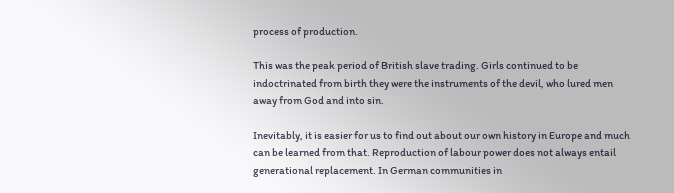process of production.

This was the peak period of British slave trading. Girls continued to be indoctrinated from birth they were the instruments of the devil, who lured men away from God and into sin.

Inevitably, it is easier for us to find out about our own history in Europe and much can be learned from that. Reproduction of labour power does not always entail generational replacement. In German communities in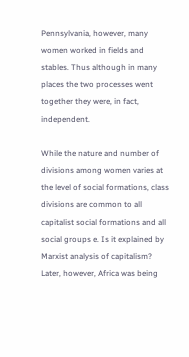Pennsylvania, however, many women worked in fields and stables. Thus although in many places the two processes went together they were, in fact, independent.

While the nature and number of divisions among women varies at the level of social formations, class divisions are common to all capitalist social formations and all social groups e. Is it explained by Marxist analysis of capitalism? Later, however, Africa was being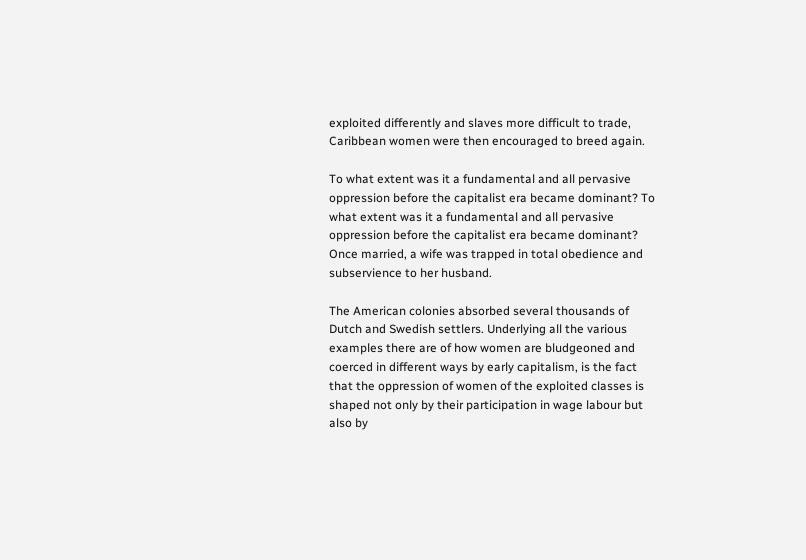exploited differently and slaves more difficult to trade, Caribbean women were then encouraged to breed again.

To what extent was it a fundamental and all pervasive oppression before the capitalist era became dominant? To what extent was it a fundamental and all pervasive oppression before the capitalist era became dominant? Once married, a wife was trapped in total obedience and subservience to her husband.

The American colonies absorbed several thousands of Dutch and Swedish settlers. Underlying all the various examples there are of how women are bludgeoned and coerced in different ways by early capitalism, is the fact that the oppression of women of the exploited classes is shaped not only by their participation in wage labour but also by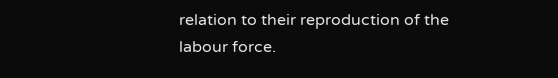relation to their reproduction of the labour force.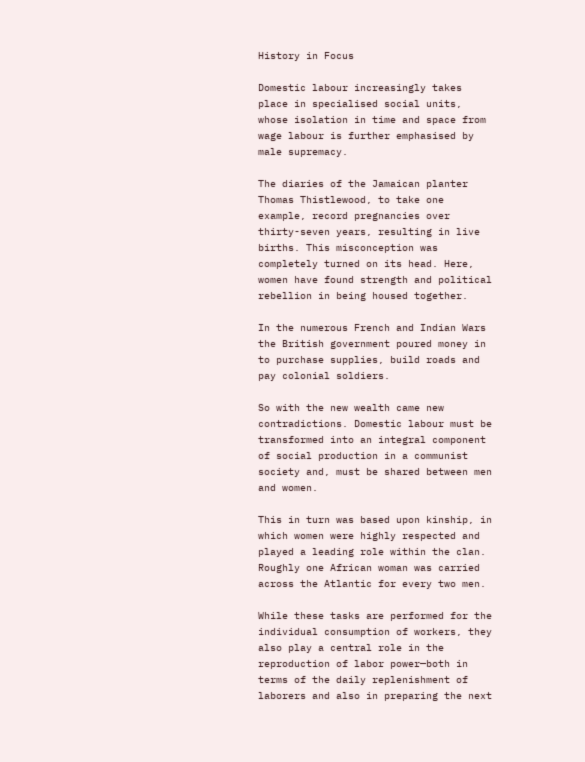History in Focus

Domestic labour increasingly takes place in specialised social units, whose isolation in time and space from wage labour is further emphasised by male supremacy.

The diaries of the Jamaican planter Thomas Thistlewood, to take one example, record pregnancies over thirty-seven years, resulting in live births. This misconception was completely turned on its head. Here, women have found strength and political rebellion in being housed together.

In the numerous French and Indian Wars the British government poured money in to purchase supplies, build roads and pay colonial soldiers.

So with the new wealth came new contradictions. Domestic labour must be transformed into an integral component of social production in a communist society and, must be shared between men and women.

This in turn was based upon kinship, in which women were highly respected and played a leading role within the clan. Roughly one African woman was carried across the Atlantic for every two men.

While these tasks are performed for the individual consumption of workers, they also play a central role in the reproduction of labor power—both in terms of the daily replenishment of laborers and also in preparing the next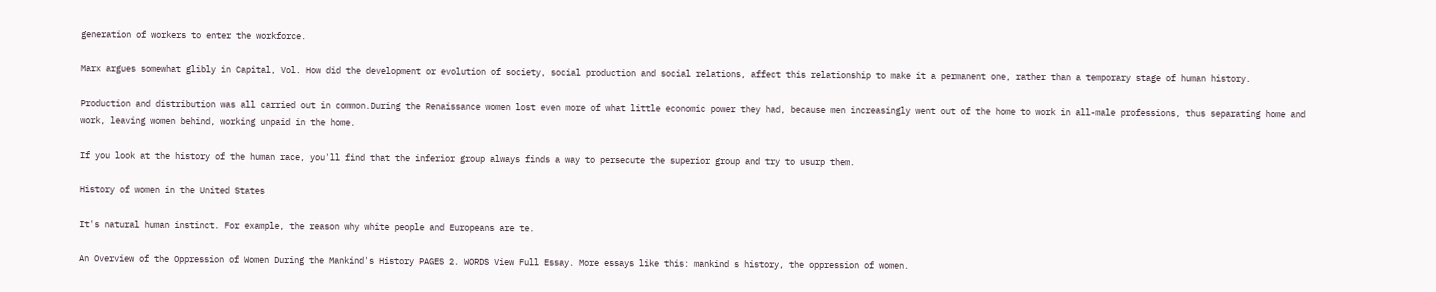generation of workers to enter the workforce.

Marx argues somewhat glibly in Capital, Vol. How did the development or evolution of society, social production and social relations, affect this relationship to make it a permanent one, rather than a temporary stage of human history.

Production and distribution was all carried out in common.During the Renaissance women lost even more of what little economic power they had, because men increasingly went out of the home to work in all-male professions, thus separating home and work, leaving women behind, working unpaid in the home.

If you look at the history of the human race, you'll find that the inferior group always finds a way to persecute the superior group and try to usurp them.

History of women in the United States

It's natural human instinct. For example, the reason why white people and Europeans are te.

An Overview of the Oppression of Women During the Mankind's History PAGES 2. WORDS View Full Essay. More essays like this: mankind s history, the oppression of women.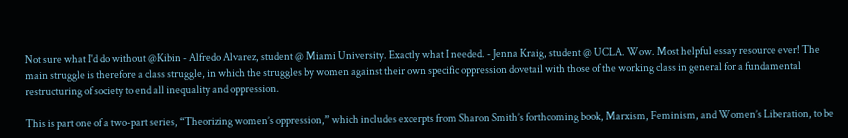Not sure what I'd do without @Kibin - Alfredo Alvarez, student @ Miami University. Exactly what I needed. - Jenna Kraig, student @ UCLA. Wow. Most helpful essay resource ever! The main struggle is therefore a class struggle, in which the struggles by women against their own specific oppression dovetail with those of the working class in general for a fundamental restructuring of society to end all inequality and oppression.

This is part one of a two-part series, “Theorizing women’s oppression,” which includes excerpts from Sharon Smith’s forthcoming book, Marxism, Feminism, and Women’s Liberation, to be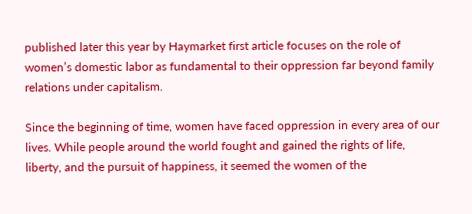published later this year by Haymarket first article focuses on the role of women’s domestic labor as fundamental to their oppression far beyond family relations under capitalism.

Since the beginning of time, women have faced oppression in every area of our lives. While people around the world fought and gained the rights of life, liberty, and the pursuit of happiness, it seemed the women of the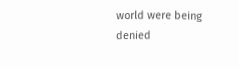world were being denied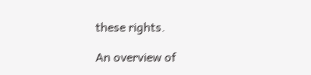these rights.

An overview of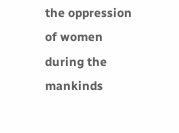the oppression of women during the mankinds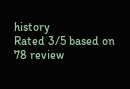history
Rated 3/5 based on 78 review